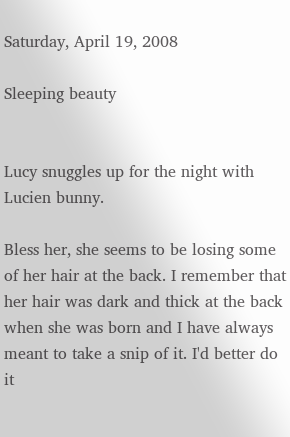Saturday, April 19, 2008

Sleeping beauty


Lucy snuggles up for the night with Lucien bunny.

Bless her, she seems to be losing some of her hair at the back. I remember that her hair was dark and thick at the back when she was born and I have always meant to take a snip of it. I'd better do it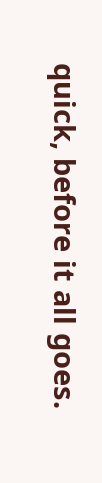quick, before it all goes.